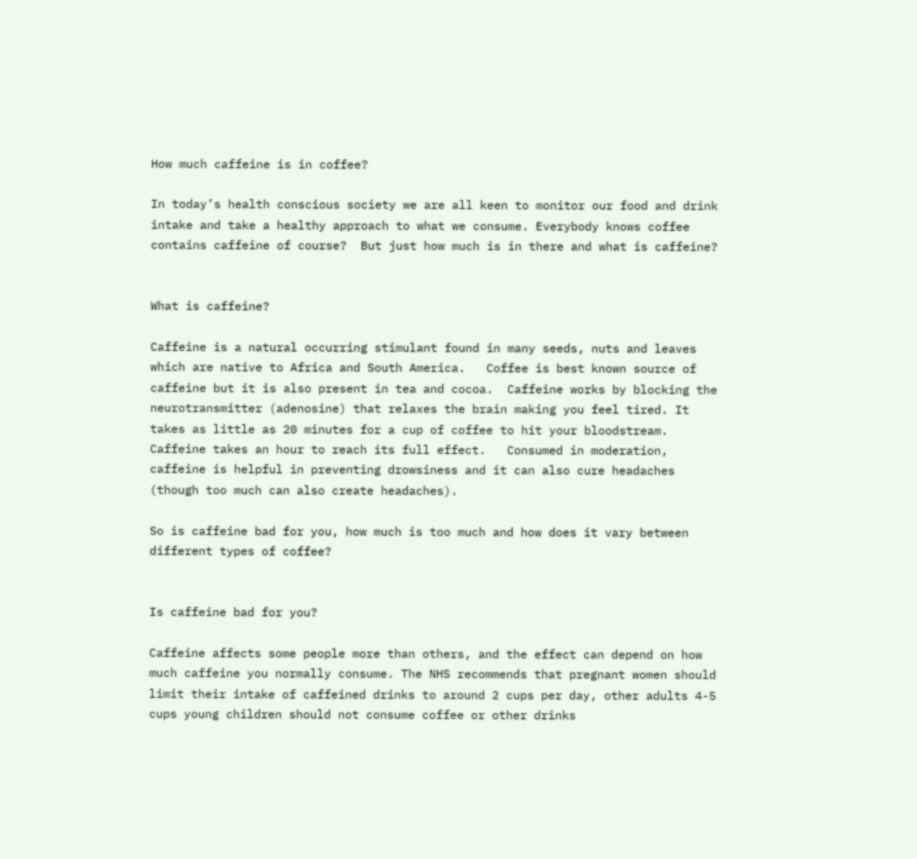How much caffeine is in coffee?

In today’s health conscious society we are all keen to monitor our food and drink intake and take a healthy approach to what we consume. Everybody knows coffee contains caffeine of course?  But just how much is in there and what is caffeine?


What is caffeine?

Caffeine is a natural occurring stimulant found in many seeds, nuts and leaves which are native to Africa and South America.   Coffee is best known source of caffeine but it is also present in tea and cocoa.  Caffeine works by blocking the neurotransmitter (adenosine) that relaxes the brain making you feel tired. It takes as little as 20 minutes for a cup of coffee to hit your bloodstream.  Caffeine takes an hour to reach its full effect.   Consumed in moderation, caffeine is helpful in preventing drowsiness and it can also cure headaches (though too much can also create headaches).

So is caffeine bad for you, how much is too much and how does it vary between different types of coffee?


Is caffeine bad for you?

Caffeine affects some people more than others, and the effect can depend on how much caffeine you normally consume. The NHS recommends that pregnant women should limit their intake of caffeined drinks to around 2 cups per day, other adults 4-5 cups young children should not consume coffee or other drinks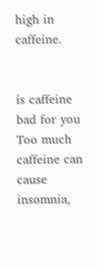high in caffeine.


is caffeine bad for you
Too much caffeine can cause insomnia,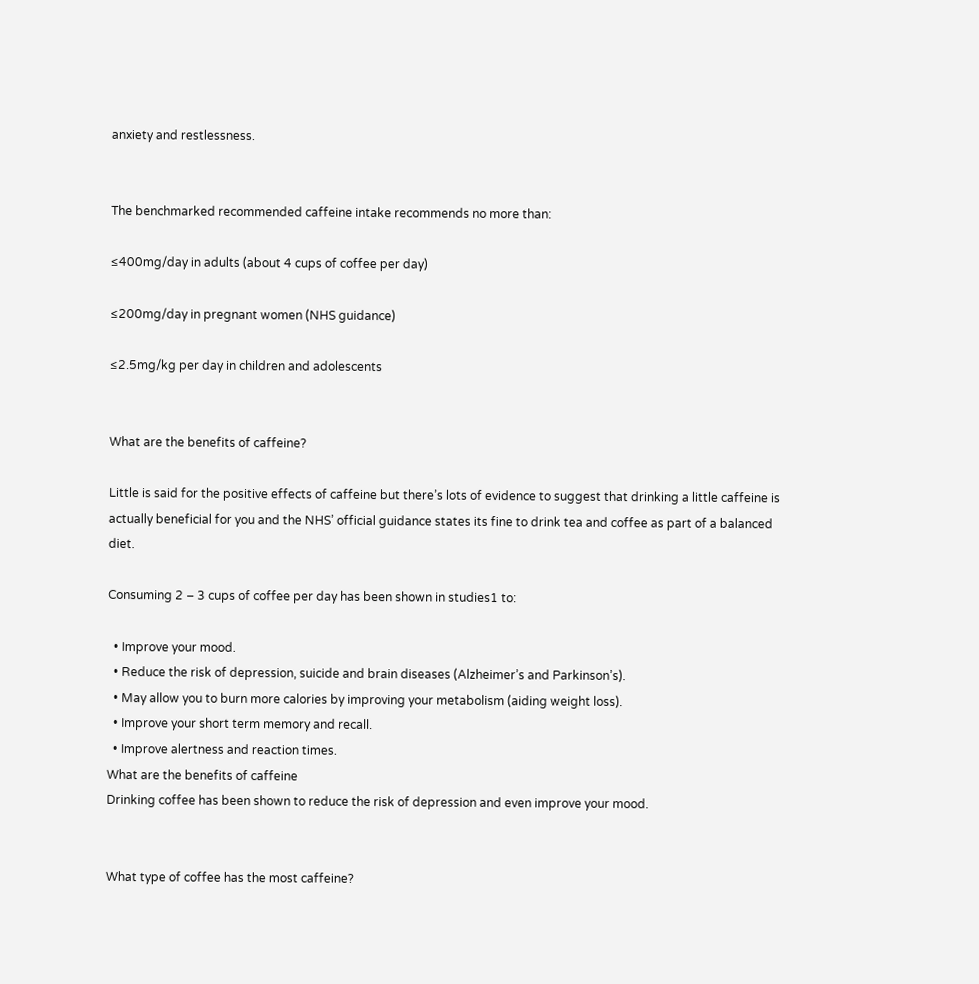anxiety and restlessness.


The benchmarked recommended caffeine intake recommends no more than:

≤400mg/day in adults (about 4 cups of coffee per day)

≤200mg/day in pregnant women (NHS guidance)

≤2.5mg/kg per day in children and adolescents


What are the benefits of caffeine?

Little is said for the positive effects of caffeine but there’s lots of evidence to suggest that drinking a little caffeine is actually beneficial for you and the NHS’ official guidance states its fine to drink tea and coffee as part of a balanced diet.

Consuming 2 – 3 cups of coffee per day has been shown in studies1 to:

  • Improve your mood.
  • Reduce the risk of depression, suicide and brain diseases (Alzheimer’s and Parkinson’s).
  • May allow you to burn more calories by improving your metabolism (aiding weight loss).
  • Improve your short term memory and recall.
  • Improve alertness and reaction times.
What are the benefits of caffeine
Drinking coffee has been shown to reduce the risk of depression and even improve your mood.


What type of coffee has the most caffeine?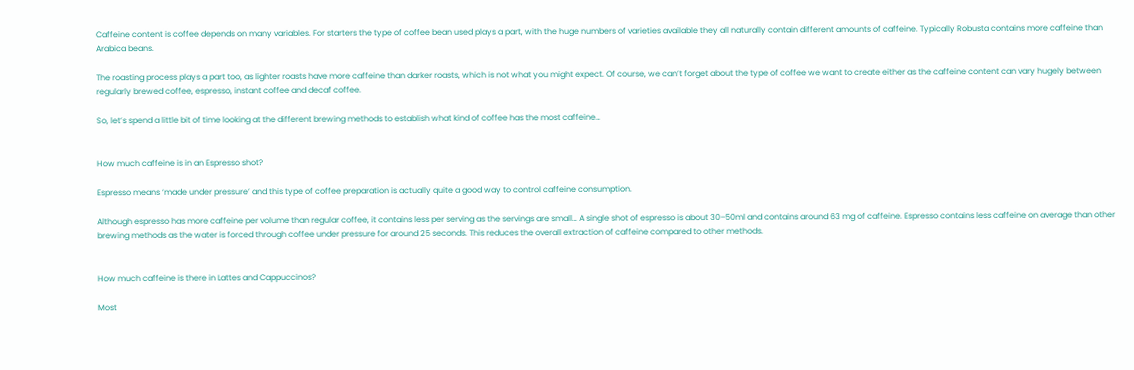Caffeine content is coffee depends on many variables. For starters the type of coffee bean used plays a part, with the huge numbers of varieties available they all naturally contain different amounts of caffeine. Typically Robusta contains more caffeine than Arabica beans.

The roasting process plays a part too, as lighter roasts have more caffeine than darker roasts, which is not what you might expect. Of course, we can’t forget about the type of coffee we want to create either as the caffeine content can vary hugely between regularly brewed coffee, espresso, instant coffee and decaf coffee.

So, let’s spend a little bit of time looking at the different brewing methods to establish what kind of coffee has the most caffeine…


How much caffeine is in an Espresso shot?

Espresso means ‘made under pressure’ and this type of coffee preparation is actually quite a good way to control caffeine consumption.

Although espresso has more caffeine per volume than regular coffee, it contains less per serving as the servings are small… A single shot of espresso is about 30–50ml and contains around 63 mg of caffeine. Espresso contains less caffeine on average than other brewing methods as the water is forced through coffee under pressure for around 25 seconds. This reduces the overall extraction of caffeine compared to other methods.


How much caffeine is there in Lattes and Cappuccinos?

Most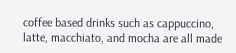coffee based drinks such as cappuccino, latte, macchiato, and mocha are all made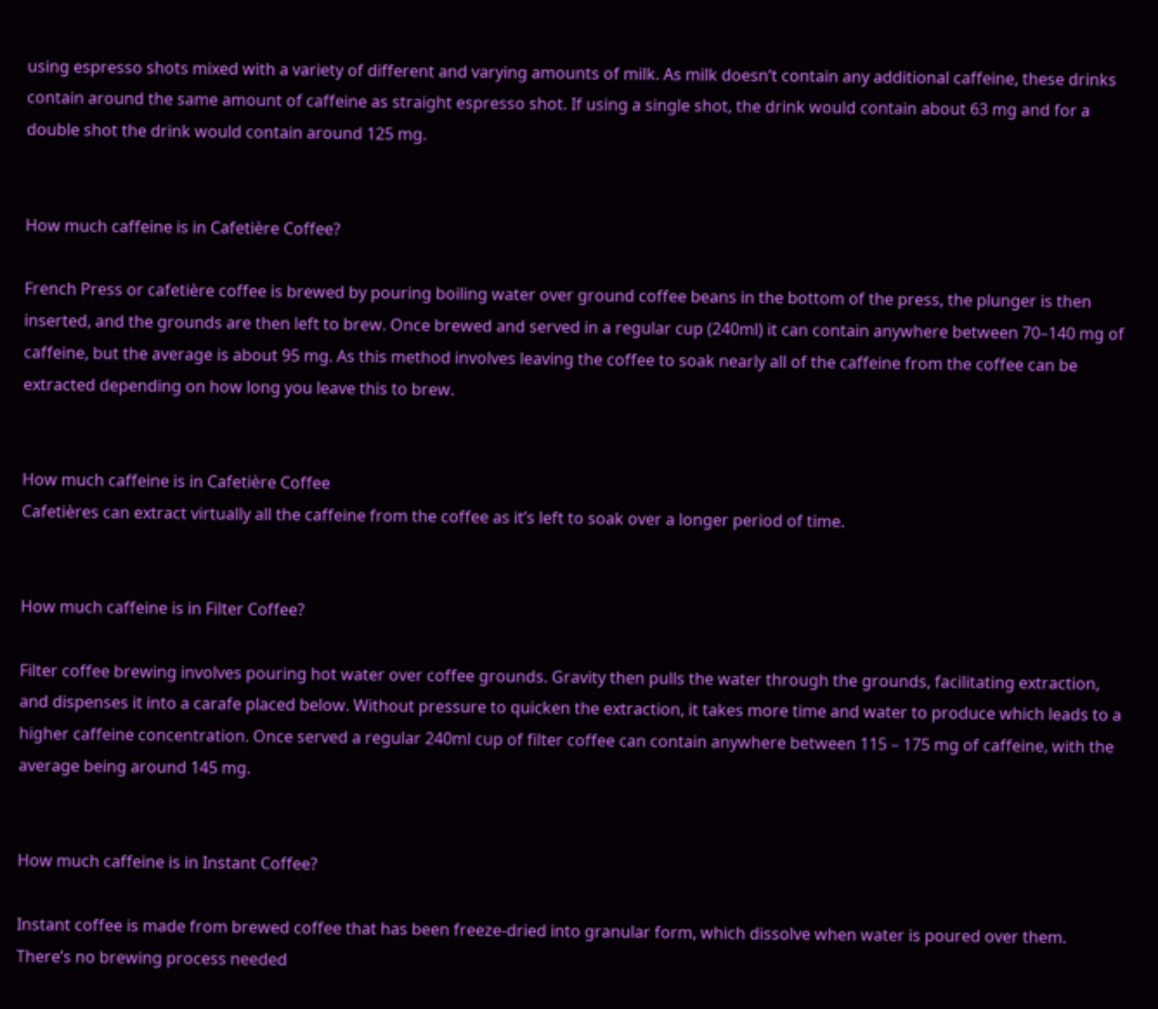using espresso shots mixed with a variety of different and varying amounts of milk. As milk doesn’t contain any additional caffeine, these drinks contain around the same amount of caffeine as straight espresso shot. If using a single shot, the drink would contain about 63 mg and for a double shot the drink would contain around 125 mg.


How much caffeine is in Cafetière Coffee?

French Press or cafetière coffee is brewed by pouring boiling water over ground coffee beans in the bottom of the press, the plunger is then inserted, and the grounds are then left to brew. Once brewed and served in a regular cup (240ml) it can contain anywhere between 70–140 mg of caffeine, but the average is about 95 mg. As this method involves leaving the coffee to soak nearly all of the caffeine from the coffee can be extracted depending on how long you leave this to brew.


How much caffeine is in Cafetière Coffee
Cafetières can extract virtually all the caffeine from the coffee as it’s left to soak over a longer period of time.


How much caffeine is in Filter Coffee?

Filter coffee brewing involves pouring hot water over coffee grounds. Gravity then pulls the water through the grounds, facilitating extraction, and dispenses it into a carafe placed below. Without pressure to quicken the extraction, it takes more time and water to produce which leads to a higher caffeine concentration. Once served a regular 240ml cup of filter coffee can contain anywhere between 115 – 175 mg of caffeine, with the average being around 145 mg.


How much caffeine is in Instant Coffee?

Instant coffee is made from brewed coffee that has been freeze-dried into granular form, which dissolve when water is poured over them. There’s no brewing process needed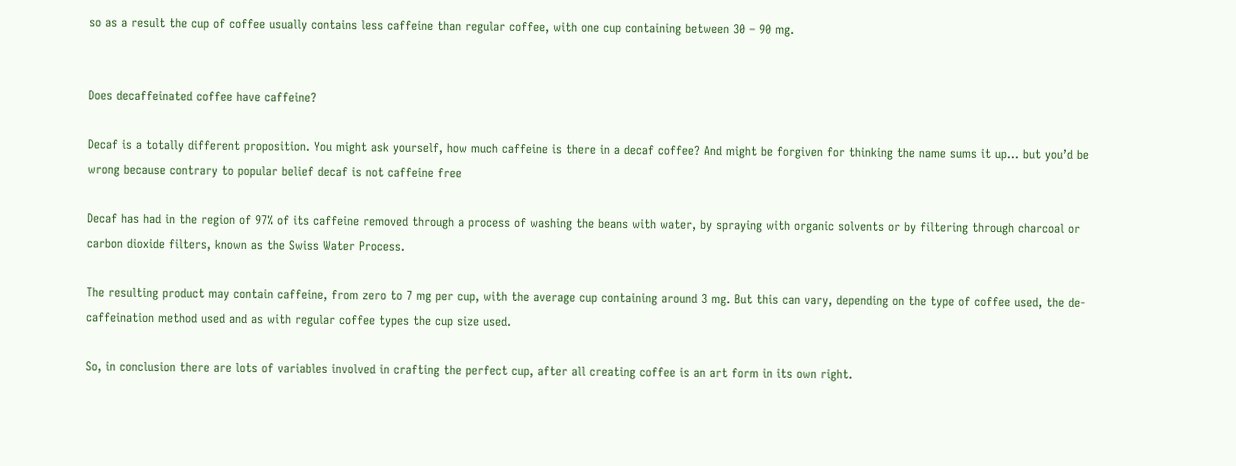so as a result the cup of coffee usually contains less caffeine than regular coffee, with one cup containing between 30 – 90 mg.


Does decaffeinated coffee have caffeine?

Decaf is a totally different proposition. You might ask yourself, how much caffeine is there in a decaf coffee? And might be forgiven for thinking the name sums it up… but you’d be wrong because contrary to popular belief decaf is not caffeine free

Decaf has had in the region of 97% of its caffeine removed through a process of washing the beans with water, by spraying with organic solvents or by filtering through charcoal or carbon dioxide filters, known as the Swiss Water Process.

The resulting product may contain caffeine, from zero to 7 mg per cup, with the average cup containing around 3 mg. But this can vary, depending on the type of coffee used, the de-caffeination method used and as with regular coffee types the cup size used.

So, in conclusion there are lots of variables involved in crafting the perfect cup, after all creating coffee is an art form in its own right.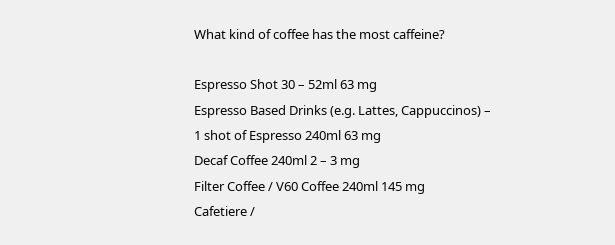What kind of coffee has the most caffeine?

Espresso Shot 30 – 52ml 63 mg
Espresso Based Drinks (e.g. Lattes, Cappuccinos) – 1 shot of Espresso 240ml 63 mg
Decaf Coffee 240ml 2 – 3 mg
Filter Coffee / V60 Coffee 240ml 145 mg
Cafetiere /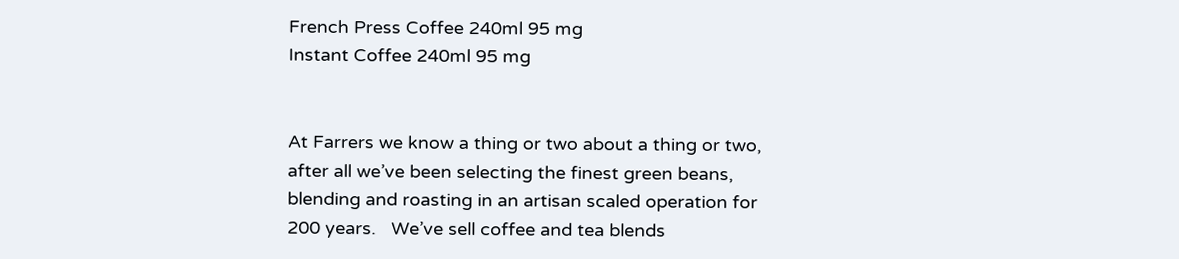French Press Coffee 240ml 95 mg
Instant Coffee 240ml 95 mg


At Farrers we know a thing or two about a thing or two, after all we’ve been selecting the finest green beans, blending and roasting in an artisan scaled operation for 200 years.   We’ve sell coffee and tea blends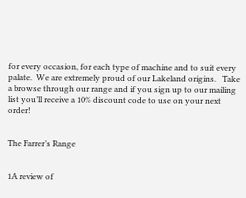for every occasion, for each type of machine and to suit every palate.  We are extremely proud of our Lakeland origins.   Take a browse through our range and if you sign up to our mailing list you’ll receive a 10% discount code to use on your next order!


The Farrer’s Range


1A review of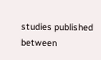studies published between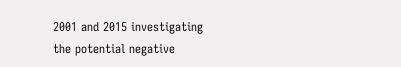2001 and 2015 investigating the potential negative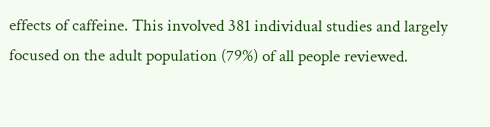effects of caffeine. This involved 381 individual studies and largely focused on the adult population (79%) of all people reviewed.